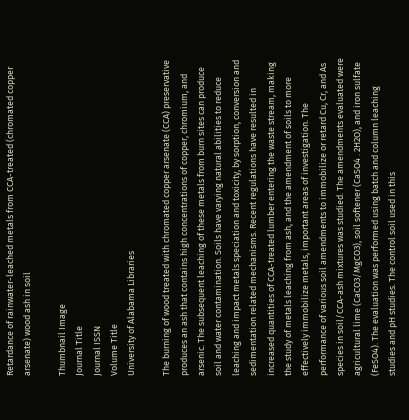Retardance of rainwater-leached metals from CCA-treated (chromated copper arsenate) wood ash in soil

Thumbnail Image
Journal Title
Journal ISSN
Volume Title
University of Alabama Libraries

The burning of wood treated with chromated copper arsenate (CCA) preservative produces an ash that contains high concentrations of copper, chromium, and arsenic. The subsequent leaching of these metals from burn sites can produce soil and water contamination. Soils have varying natural abilities to reduce leaching and impact metals speciation and toxicity, by sorption, conversion and sedimentation related mechanisms. Recent regulations have resulted in increased quantities of CCA-treated lumber entering the waste stream, making the study of metals leaching from ash, and the amendment of soils to more effectively immobilize metals, important areas of investigation. The performance of various soil amendments to immobilize or retard Cu, Cr, and As species in soil/CCA-ash mixtures was studied. The amendments evaluated were agricultural lime (CaCO3/MgCO3), soil softener (CaSO4 . 2H2O), and iron sulfate (FeSO4). The evaluation was performed using batch and column leaching studies and pH studies. The control soil used in this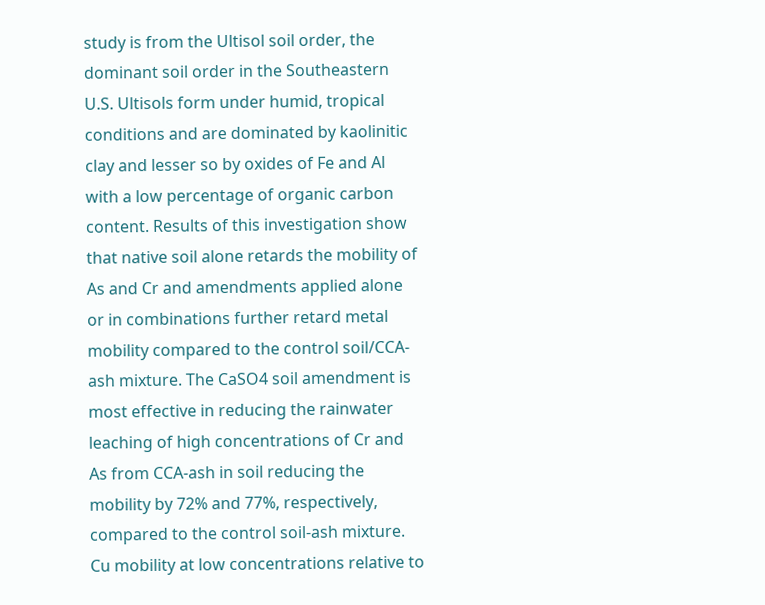study is from the Ultisol soil order, the dominant soil order in the Southeastern U.S. Ultisols form under humid, tropical conditions and are dominated by kaolinitic clay and lesser so by oxides of Fe and Al with a low percentage of organic carbon content. Results of this investigation show that native soil alone retards the mobility of As and Cr and amendments applied alone or in combinations further retard metal mobility compared to the control soil/CCA-ash mixture. The CaSO4 soil amendment is most effective in reducing the rainwater leaching of high concentrations of Cr and As from CCA-ash in soil reducing the mobility by 72% and 77%, respectively, compared to the control soil-ash mixture. Cu mobility at low concentrations relative to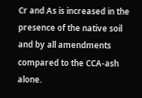Cr and As is increased in the presence of the native soil and by all amendments compared to the CCA-ash alone.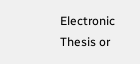Electronic Thesis or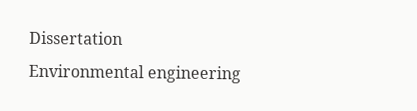Dissertation
Environmental engineering